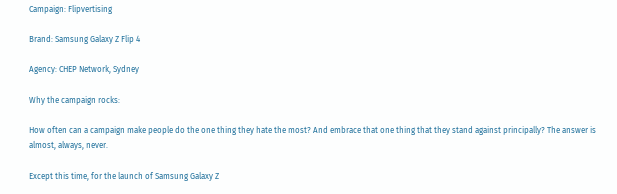Campaign: Flipvertising

Brand: Samsung Galaxy Z Flip 4

Agency: CHEP Network, Sydney

Why the campaign rocks:

How often can a campaign make people do the one thing they hate the most? And embrace that one thing that they stand against principally? The answer is almost, always, never.

Except this time, for the launch of Samsung Galaxy Z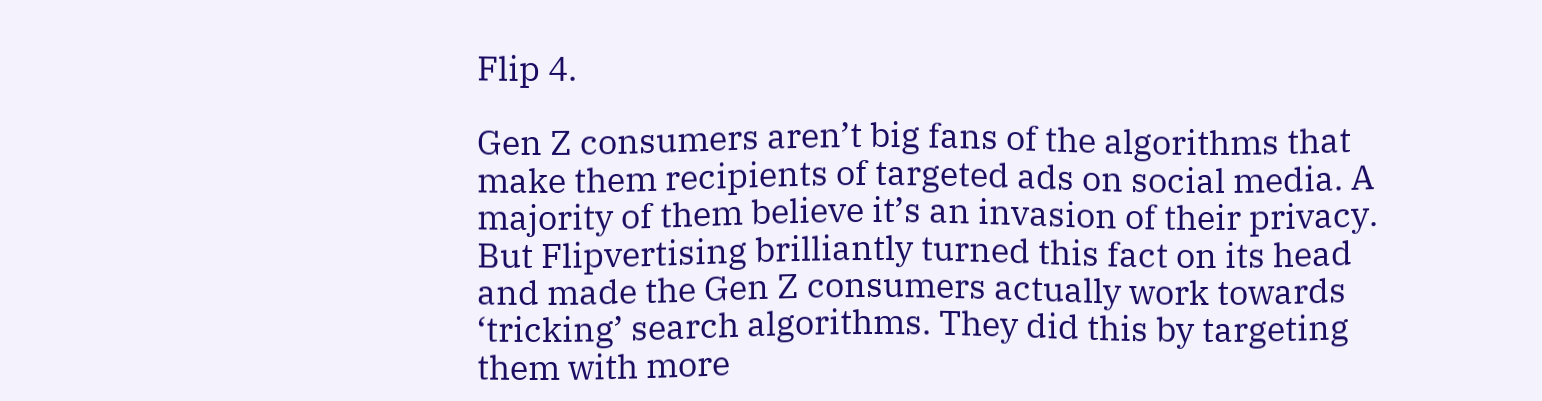Flip 4.

Gen Z consumers aren’t big fans of the algorithms that make them recipients of targeted ads on social media. A majority of them believe it’s an invasion of their privacy. But Flipvertising brilliantly turned this fact on its head and made the Gen Z consumers actually work towards ‘tricking’ search algorithms. They did this by targeting them with more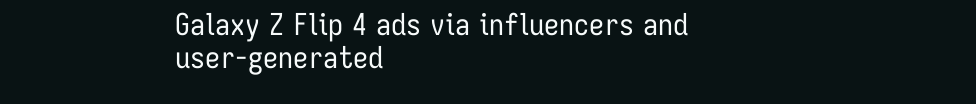Galaxy Z Flip 4 ads via influencers and user-generated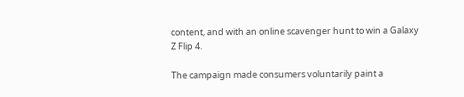content, and with an online scavenger hunt to win a Galaxy Z Flip 4.

The campaign made consumers voluntarily paint a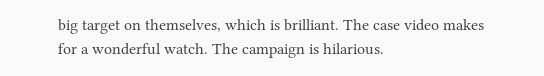big target on themselves, which is brilliant. The case video makes for a wonderful watch. The campaign is hilarious.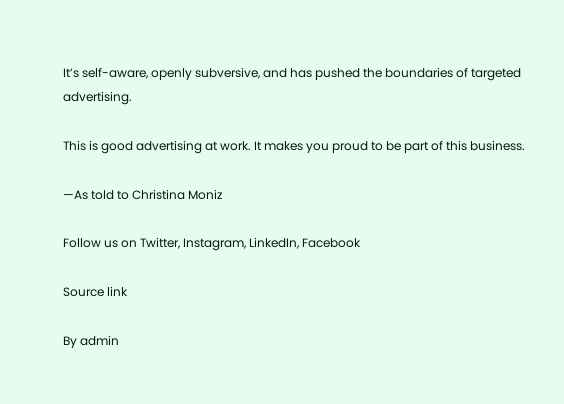It’s self-aware, openly subversive, and has pushed the boundaries of targeted advertising.

This is good advertising at work. It makes you proud to be part of this business.

—As told to Christina Moniz

Follow us on Twitter, Instagram, LinkedIn, Facebook

Source link

By admin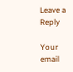Leave a Reply

Your email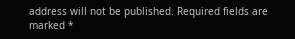address will not be published. Required fields are marked *